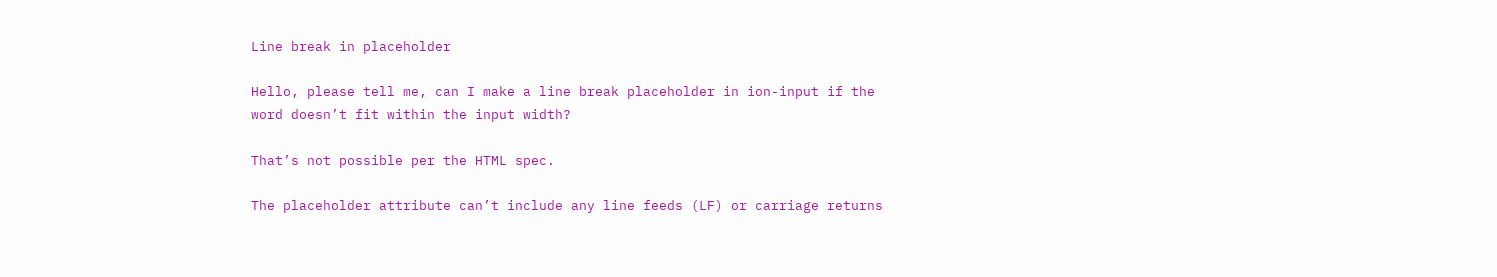Line break in placeholder

Hello, please tell me, can I make a line break placeholder in ion-input if the word doesn’t fit within the input width?

That’s not possible per the HTML spec.

The placeholder attribute can’t include any line feeds (LF) or carriage returns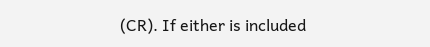(CR). If either is included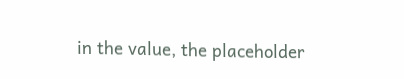in the value, the placeholder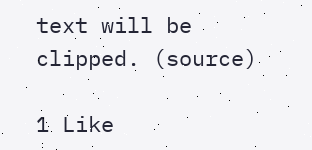text will be clipped. (source)

1 Like